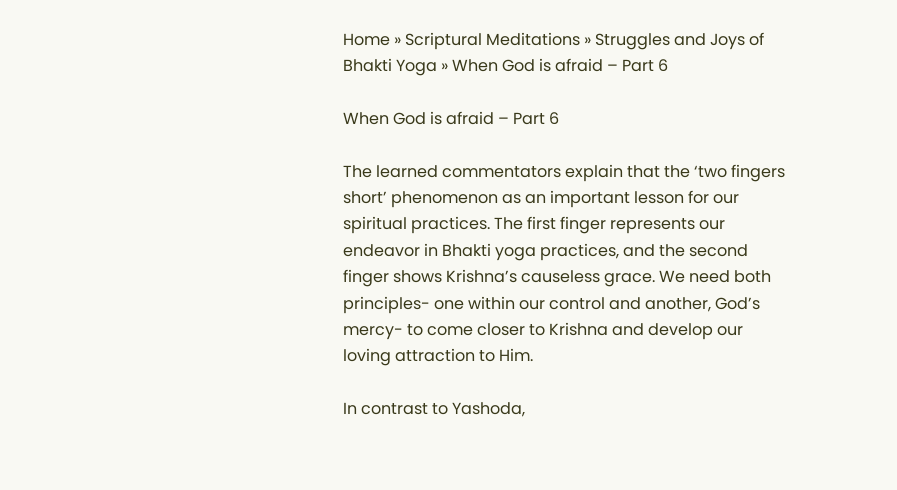Home » Scriptural Meditations » Struggles and Joys of Bhakti Yoga » When God is afraid – Part 6

When God is afraid – Part 6

The learned commentators explain that the ‘two fingers short’ phenomenon as an important lesson for our spiritual practices. The first finger represents our endeavor in Bhakti yoga practices, and the second finger shows Krishna’s causeless grace. We need both principles- one within our control and another, God’s mercy- to come closer to Krishna and develop our loving attraction to Him.

In contrast to Yashoda,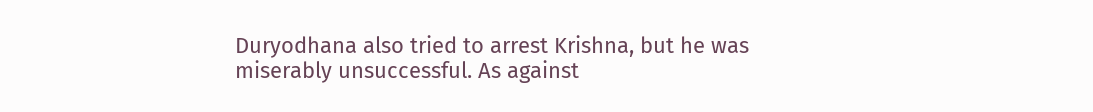Duryodhana also tried to arrest Krishna, but he was miserably unsuccessful. As against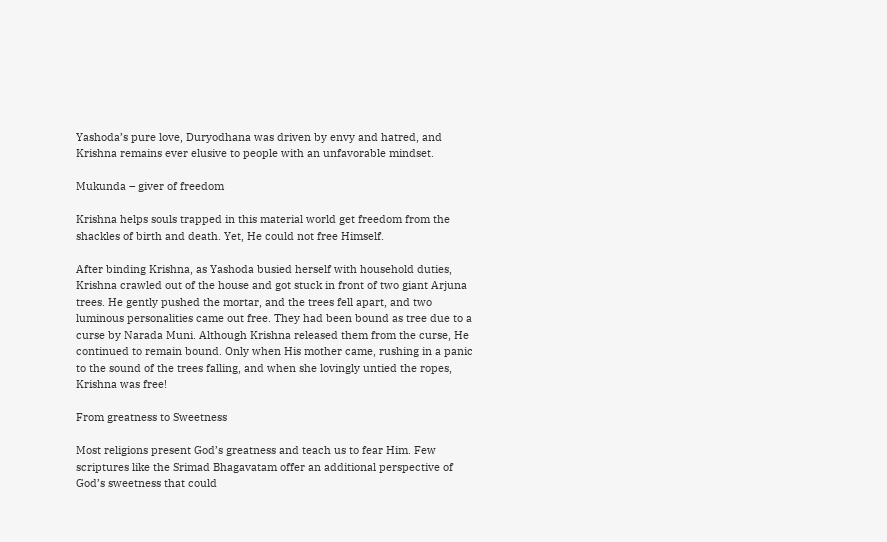Yashoda’s pure love, Duryodhana was driven by envy and hatred, and Krishna remains ever elusive to people with an unfavorable mindset.

Mukunda – giver of freedom

Krishna helps souls trapped in this material world get freedom from the shackles of birth and death. Yet, He could not free Himself.

After binding Krishna, as Yashoda busied herself with household duties, Krishna crawled out of the house and got stuck in front of two giant Arjuna trees. He gently pushed the mortar, and the trees fell apart, and two luminous personalities came out free. They had been bound as tree due to a curse by Narada Muni. Although Krishna released them from the curse, He continued to remain bound. Only when His mother came, rushing in a panic to the sound of the trees falling, and when she lovingly untied the ropes, Krishna was free!

From greatness to Sweetness

Most religions present God’s greatness and teach us to fear Him. Few scriptures like the Srimad Bhagavatam offer an additional perspective of God’s sweetness that could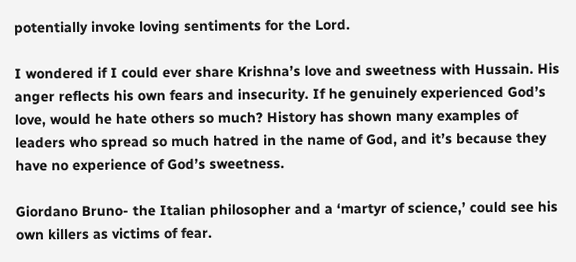potentially invoke loving sentiments for the Lord.

I wondered if I could ever share Krishna’s love and sweetness with Hussain. His anger reflects his own fears and insecurity. If he genuinely experienced God’s love, would he hate others so much? History has shown many examples of leaders who spread so much hatred in the name of God, and it’s because they have no experience of God’s sweetness.

Giordano Bruno- the Italian philosopher and a ‘martyr of science,’ could see his own killers as victims of fear.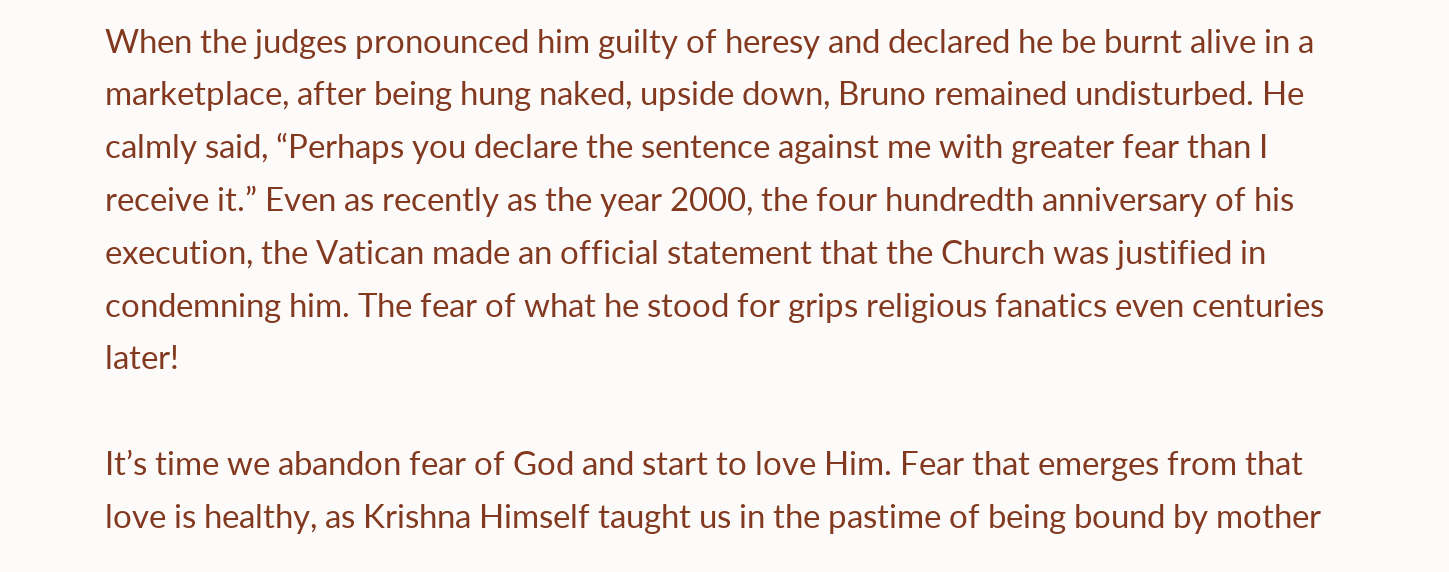When the judges pronounced him guilty of heresy and declared he be burnt alive in a marketplace, after being hung naked, upside down, Bruno remained undisturbed. He calmly said, “Perhaps you declare the sentence against me with greater fear than I receive it.” Even as recently as the year 2000, the four hundredth anniversary of his execution, the Vatican made an official statement that the Church was justified in condemning him. The fear of what he stood for grips religious fanatics even centuries later!

It’s time we abandon fear of God and start to love Him. Fear that emerges from that love is healthy, as Krishna Himself taught us in the pastime of being bound by mother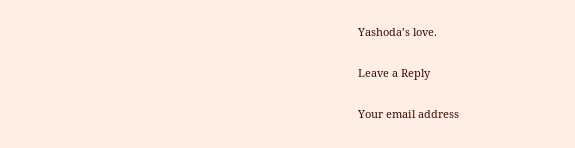Yashoda’s love.

Leave a Reply

Your email address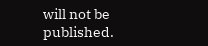will not be published.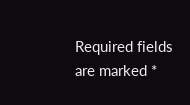Required fields are marked *